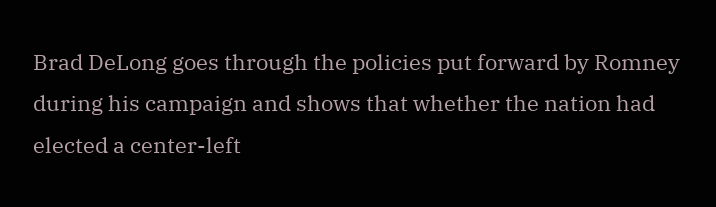Brad DeLong goes through the policies put forward by Romney during his campaign and shows that whether the nation had elected a center-left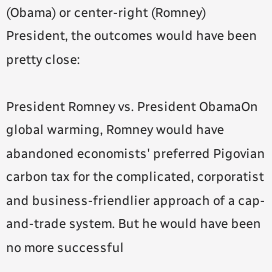(Obama) or center-right (Romney) President, the outcomes would have been pretty close:

President Romney vs. President ObamaOn global warming, Romney would have abandoned economists' preferred Pigovian carbon tax for the complicated, corporatist and business-friendlier approach of a cap-and-trade system. But he would have been no more successful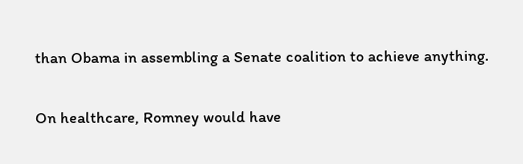than Obama in assembling a Senate coalition to achieve anything.

On healthcare, Romney would have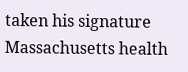taken his signature Massachusetts health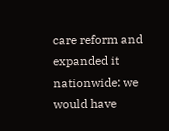care reform and expanded it nationwide: we would have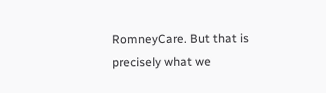RomneyCare. But that is precisely what we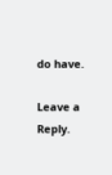do have.

Leave a Reply.